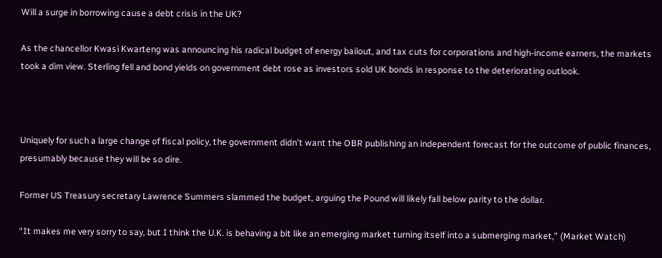Will a surge in borrowing cause a debt crisis in the UK?

As the chancellor Kwasi Kwarteng was announcing his radical budget of energy bailout, and tax cuts for corporations and high-income earners, the markets took a dim view. Sterling fell and bond yields on government debt rose as investors sold UK bonds in response to the deteriorating outlook.



Uniquely for such a large change of fiscal policy, the government didn’t want the OBR publishing an independent forecast for the outcome of public finances, presumably because they will be so dire.

Former US Treasury secretary Lawrence Summers slammed the budget, arguing the Pound will likely fall below parity to the dollar.

“It makes me very sorry to say, but I think the U.K. is behaving a bit like an emerging market turning itself into a submerging market,” (Market Watch)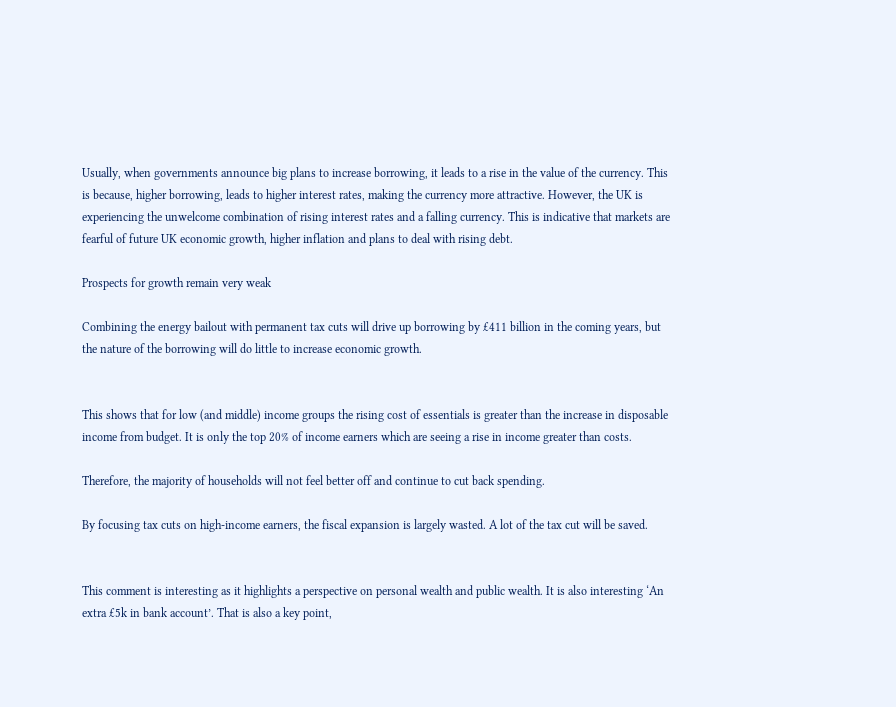Usually, when governments announce big plans to increase borrowing, it leads to a rise in the value of the currency. This is because, higher borrowing, leads to higher interest rates, making the currency more attractive. However, the UK is experiencing the unwelcome combination of rising interest rates and a falling currency. This is indicative that markets are fearful of future UK economic growth, higher inflation and plans to deal with rising debt.

Prospects for growth remain very weak

Combining the energy bailout with permanent tax cuts will drive up borrowing by £411 billion in the coming years, but the nature of the borrowing will do little to increase economic growth.


This shows that for low (and middle) income groups the rising cost of essentials is greater than the increase in disposable income from budget. It is only the top 20% of income earners which are seeing a rise in income greater than costs.

Therefore, the majority of households will not feel better off and continue to cut back spending.

By focusing tax cuts on high-income earners, the fiscal expansion is largely wasted. A lot of the tax cut will be saved.


This comment is interesting as it highlights a perspective on personal wealth and public wealth. It is also interesting ‘An extra £5k in bank account’. That is also a key point,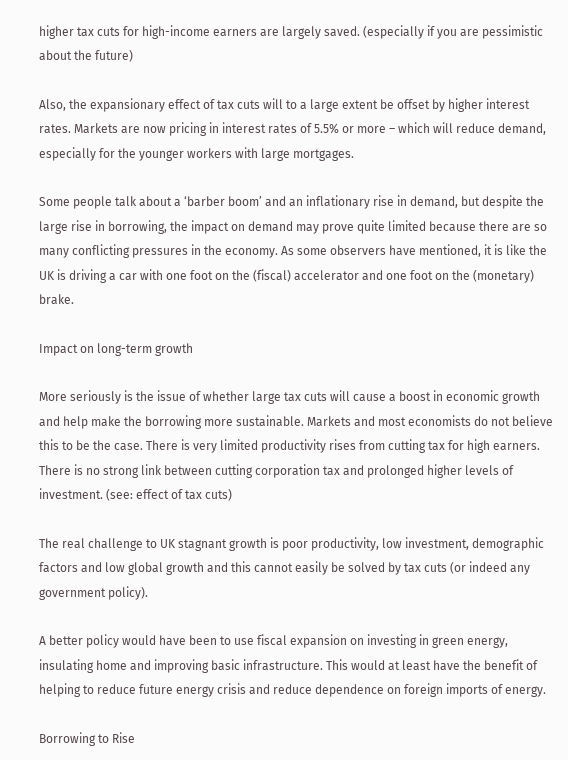higher tax cuts for high-income earners are largely saved. (especially if you are pessimistic about the future)

Also, the expansionary effect of tax cuts will to a large extent be offset by higher interest rates. Markets are now pricing in interest rates of 5.5% or more – which will reduce demand, especially for the younger workers with large mortgages.

Some people talk about a ‘barber boom’ and an inflationary rise in demand, but despite the large rise in borrowing, the impact on demand may prove quite limited because there are so many conflicting pressures in the economy. As some observers have mentioned, it is like the UK is driving a car with one foot on the (fiscal) accelerator and one foot on the (monetary) brake.

Impact on long-term growth

More seriously is the issue of whether large tax cuts will cause a boost in economic growth and help make the borrowing more sustainable. Markets and most economists do not believe this to be the case. There is very limited productivity rises from cutting tax for high earners. There is no strong link between cutting corporation tax and prolonged higher levels of investment. (see: effect of tax cuts)

The real challenge to UK stagnant growth is poor productivity, low investment, demographic factors and low global growth and this cannot easily be solved by tax cuts (or indeed any government policy).

A better policy would have been to use fiscal expansion on investing in green energy, insulating home and improving basic infrastructure. This would at least have the benefit of helping to reduce future energy crisis and reduce dependence on foreign imports of energy.

Borrowing to Rise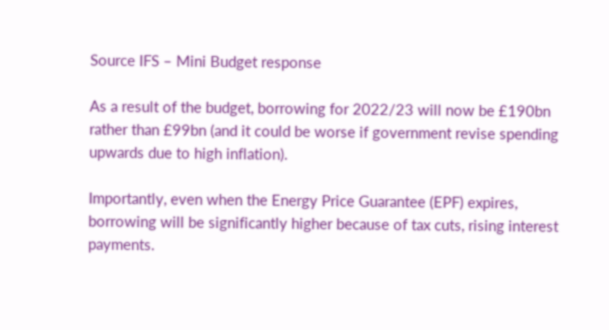Source IFS – Mini Budget response

As a result of the budget, borrowing for 2022/23 will now be £190bn rather than £99bn (and it could be worse if government revise spending upwards due to high inflation).

Importantly, even when the Energy Price Guarantee (EPF) expires, borrowing will be significantly higher because of tax cuts, rising interest payments.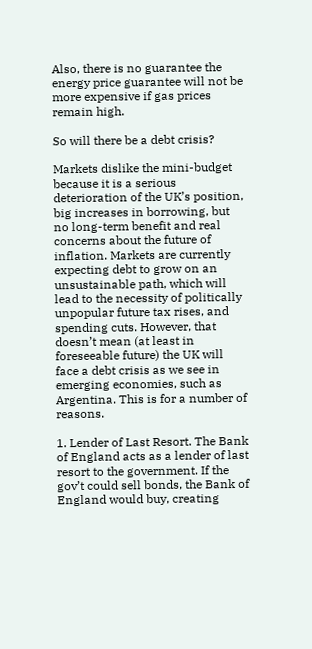Also, there is no guarantee the energy price guarantee will not be more expensive if gas prices remain high.

So will there be a debt crisis?

Markets dislike the mini-budget because it is a serious deterioration of the UK’s position, big increases in borrowing, but no long-term benefit and real concerns about the future of inflation. Markets are currently expecting debt to grow on an unsustainable path, which will lead to the necessity of politically unpopular future tax rises, and spending cuts. However, that doesn’t mean (at least in foreseeable future) the UK will face a debt crisis as we see in emerging economies, such as Argentina. This is for a number of reasons.

1. Lender of Last Resort. The Bank of England acts as a lender of last resort to the government. If the gov’t could sell bonds, the Bank of England would buy, creating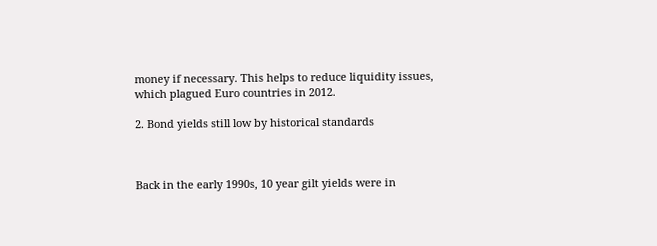money if necessary. This helps to reduce liquidity issues, which plagued Euro countries in 2012.

2. Bond yields still low by historical standards



Back in the early 1990s, 10 year gilt yields were in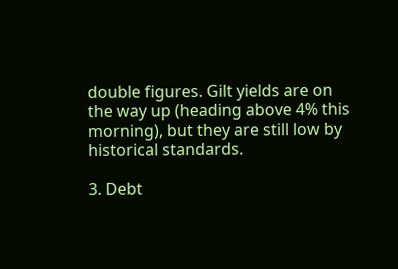double figures. Gilt yields are on the way up (heading above 4% this morning), but they are still low by historical standards.

3. Debt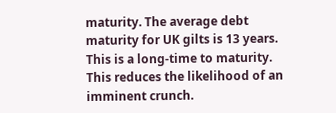maturity. The average debt maturity for UK gilts is 13 years. This is a long-time to maturity. This reduces the likelihood of an imminent crunch.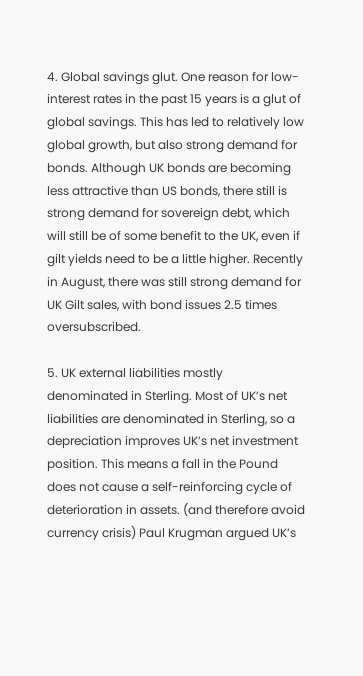4. Global savings glut. One reason for low-interest rates in the past 15 years is a glut of global savings. This has led to relatively low global growth, but also strong demand for bonds. Although UK bonds are becoming less attractive than US bonds, there still is strong demand for sovereign debt, which will still be of some benefit to the UK, even if gilt yields need to be a little higher. Recently in August, there was still strong demand for UK Gilt sales, with bond issues 2.5 times oversubscribed.

5. UK external liabilities mostly denominated in Sterling. Most of UK’s net liabilities are denominated in Sterling, so a depreciation improves UK’s net investment position. This means a fall in the Pound does not cause a self-reinforcing cycle of deterioration in assets. (and therefore avoid currency crisis) Paul Krugman argued UK’s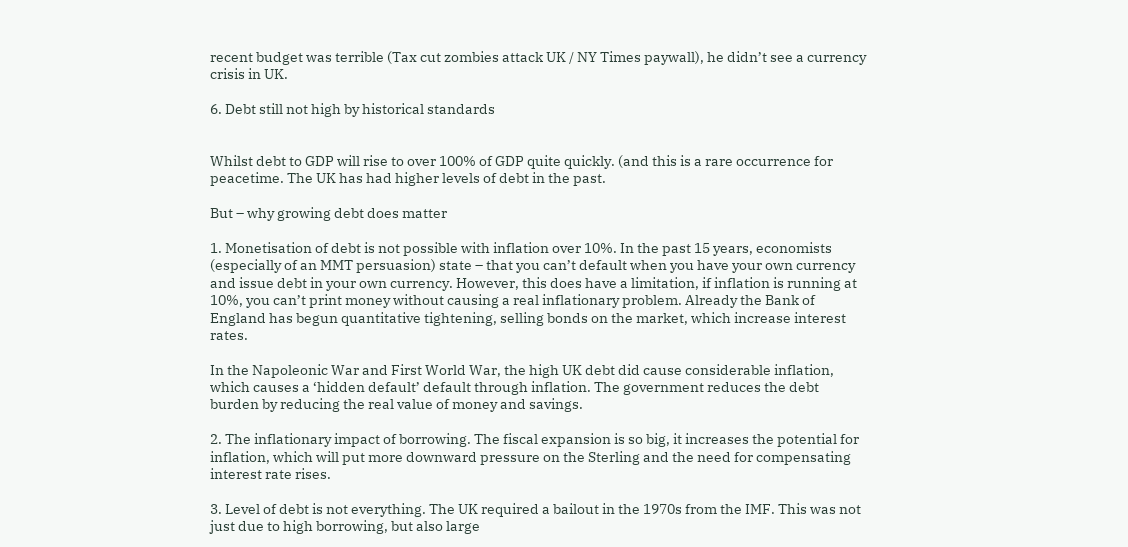recent budget was terrible (Tax cut zombies attack UK / NY Times paywall), he didn’t see a currency crisis in UK.

6. Debt still not high by historical standards


Whilst debt to GDP will rise to over 100% of GDP quite quickly. (and this is a rare occurrence for peacetime. The UK has had higher levels of debt in the past.

But – why growing debt does matter

1. Monetisation of debt is not possible with inflation over 10%. In the past 15 years, economists (especially of an MMT persuasion) state – that you can’t default when you have your own currency and issue debt in your own currency. However, this does have a limitation, if inflation is running at 10%, you can’t print money without causing a real inflationary problem. Already the Bank of England has begun quantitative tightening, selling bonds on the market, which increase interest rates.

In the Napoleonic War and First World War, the high UK debt did cause considerable inflation, which causes a ‘hidden default’ default through inflation. The government reduces the debt burden by reducing the real value of money and savings.

2. The inflationary impact of borrowing. The fiscal expansion is so big, it increases the potential for inflation, which will put more downward pressure on the Sterling and the need for compensating interest rate rises.

3. Level of debt is not everything. The UK required a bailout in the 1970s from the IMF. This was not just due to high borrowing, but also large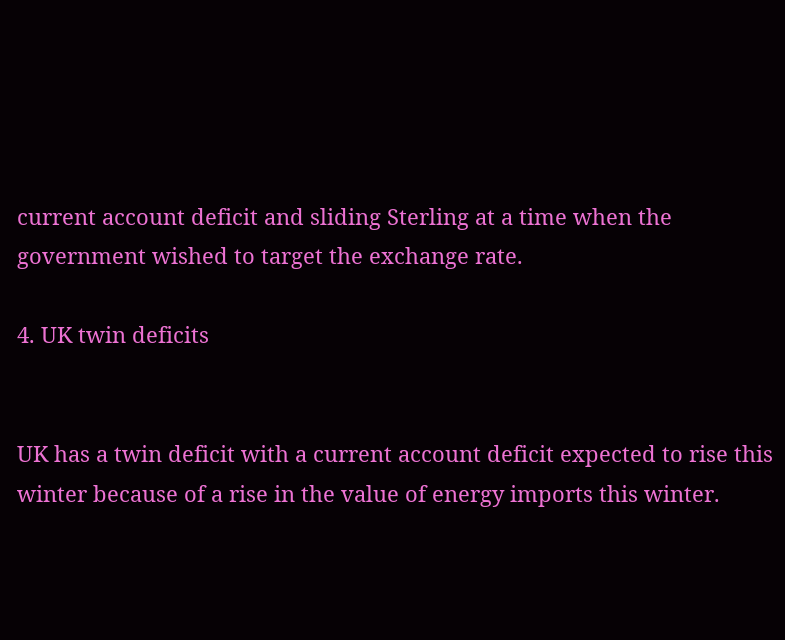current account deficit and sliding Sterling at a time when the government wished to target the exchange rate.

4. UK twin deficits


UK has a twin deficit with a current account deficit expected to rise this winter because of a rise in the value of energy imports this winter.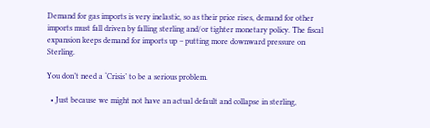Demand for gas imports is very inelastic, so as their price rises, demand for other imports must fall driven by falling sterling and/or tighter monetary policy. The fiscal expansion keeps demand for imports up – putting more downward pressure on Sterling.

You don’t need a ‘Crisis’ to be a serious problem.

  • Just because we might not have an actual default and collapse in sterling,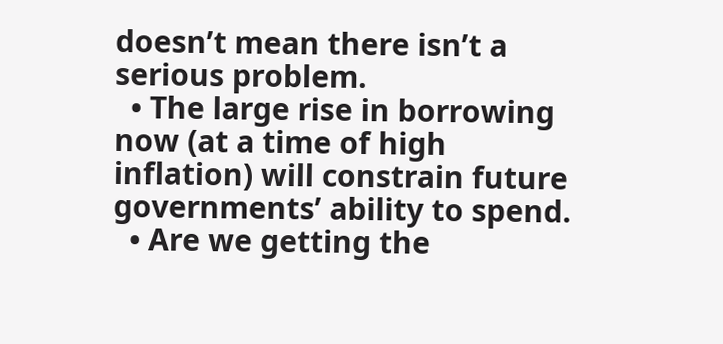doesn’t mean there isn’t a serious problem.
  • The large rise in borrowing now (at a time of high inflation) will constrain future governments’ ability to spend.
  • Are we getting the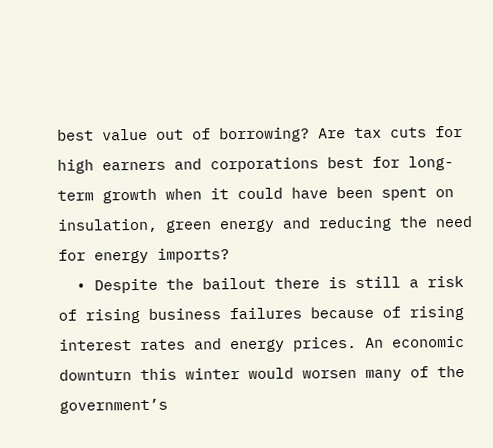best value out of borrowing? Are tax cuts for high earners and corporations best for long-term growth when it could have been spent on insulation, green energy and reducing the need for energy imports?
  • Despite the bailout there is still a risk of rising business failures because of rising interest rates and energy prices. An economic downturn this winter would worsen many of the government’s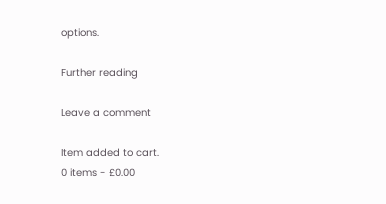options.

Further reading

Leave a comment

Item added to cart.
0 items - £0.00